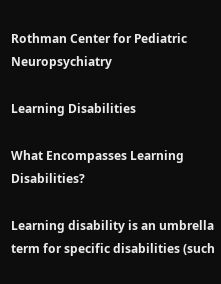Rothman Center for Pediatric Neuropsychiatry

Learning Disabilities

What Encompasses Learning Disabilities?

Learning disability is an umbrella term for specific disabilities (such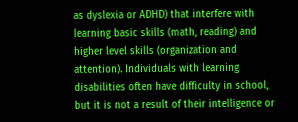as dyslexia or ADHD) that interfere with learning basic skills (math, reading) and higher level skills (organization and attention). Individuals with learning disabilities often have difficulty in school, but it is not a result of their intelligence or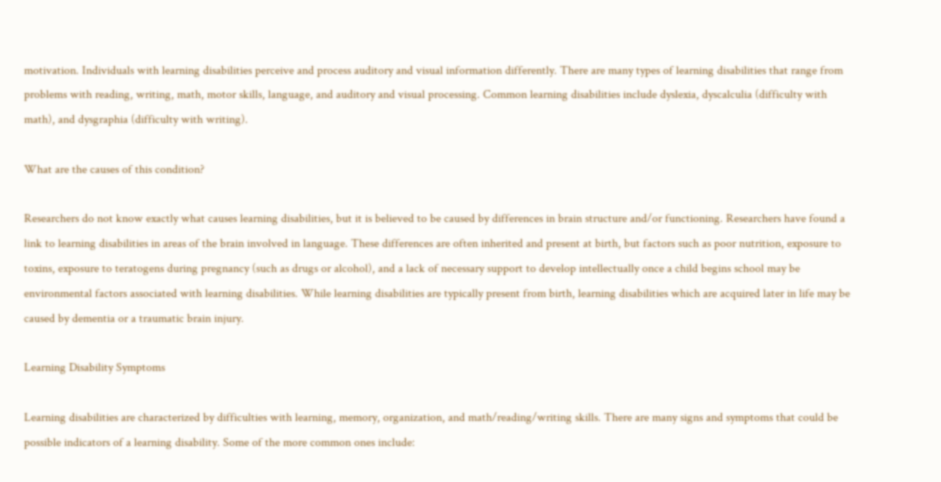motivation. Individuals with learning disabilities perceive and process auditory and visual information differently. There are many types of learning disabilities that range from problems with reading, writing, math, motor skills, language, and auditory and visual processing. Common learning disabilities include dyslexia, dyscalculia (difficulty with math), and dysgraphia (difficulty with writing).

What are the causes of this condition?

Researchers do not know exactly what causes learning disabilities, but it is believed to be caused by differences in brain structure and/or functioning. Researchers have found a link to learning disabilities in areas of the brain involved in language. These differences are often inherited and present at birth, but factors such as poor nutrition, exposure to toxins, exposure to teratogens during pregnancy (such as drugs or alcohol), and a lack of necessary support to develop intellectually once a child begins school may be environmental factors associated with learning disabilities. While learning disabilities are typically present from birth, learning disabilities which are acquired later in life may be caused by dementia or a traumatic brain injury.

Learning Disability Symptoms

Learning disabilities are characterized by difficulties with learning, memory, organization, and math/reading/writing skills. There are many signs and symptoms that could be possible indicators of a learning disability. Some of the more common ones include: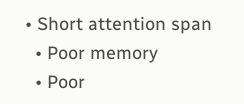• Short attention span
  • Poor memory
  • Poor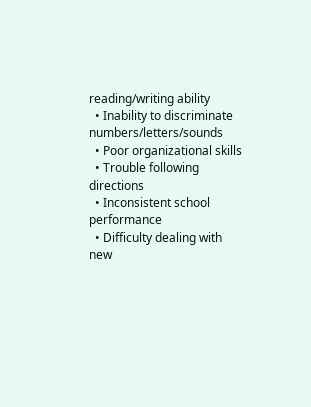reading/writing ability
  • Inability to discriminate numbers/letters/sounds
  • Poor organizational skills
  • Trouble following directions
  • Inconsistent school performance
  • Difficulty dealing with new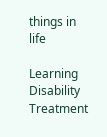things in life

Learning Disability Treatment